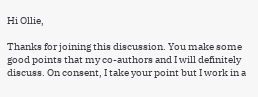Hi Ollie,

Thanks for joining this discussion. You make some good points that my co-authors and I will definitely discuss. On consent, I take your point but I work in a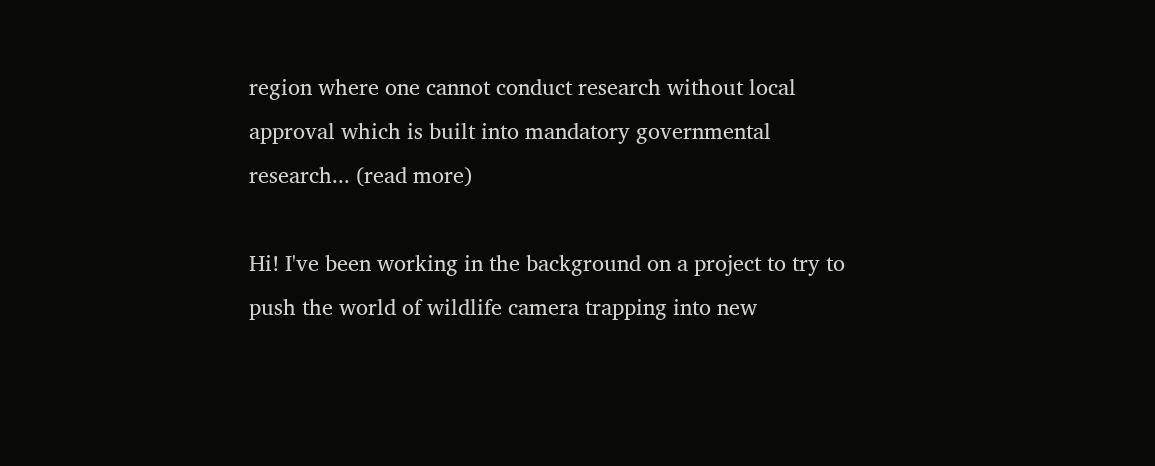region where one cannot conduct research without local approval which is built into mandatory governmental research... (read more)

Hi! I've been working in the background on a project to try to push the world of wildlife camera trapping into new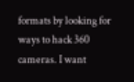formats by looking for ways to hack 360 cameras. I want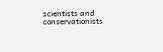scientists and conservationists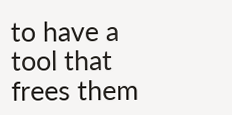to have a tool that frees them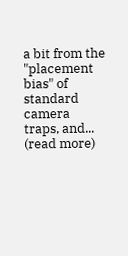a bit from the "placement bias" of standard camera traps, and... (read more)